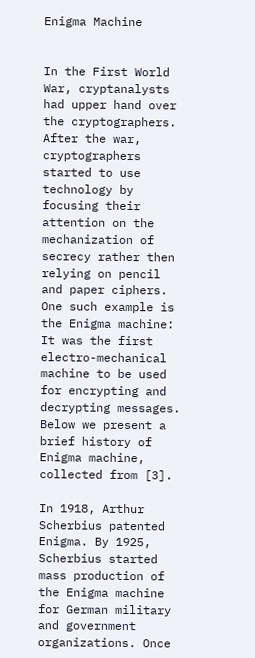Enigma Machine


In the First World War, cryptanalysts had upper hand over the cryptographers. After the war, cryptographers started to use technology by focusing their attention on the mechanization of secrecy rather then relying on pencil and paper ciphers. One such example is the Enigma machine: It was the first electro-mechanical machine to be used for encrypting and decrypting messages. Below we present a brief history of Enigma machine, collected from [3].

In 1918, Arthur Scherbius patented Enigma. By 1925, Scherbius started mass production of the Enigma machine for German military and government organizations. Once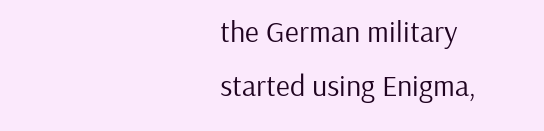the German military started using Enigma,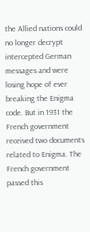the Allied nations could no longer decrypt intercepted German messages and were losing hope of ever breaking the Enigma code. But in 1931 the French government received two documents related to Enigma. The French government passed this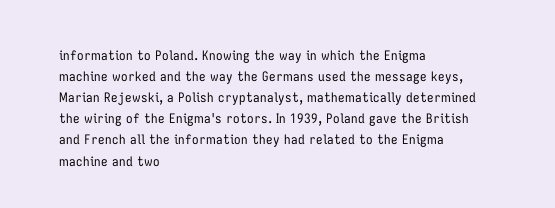information to Poland. Knowing the way in which the Enigma machine worked and the way the Germans used the message keys, Marian Rejewski, a Polish cryptanalyst, mathematically determined the wiring of the Enigma's rotors. In 1939, Poland gave the British and French all the information they had related to the Enigma machine and two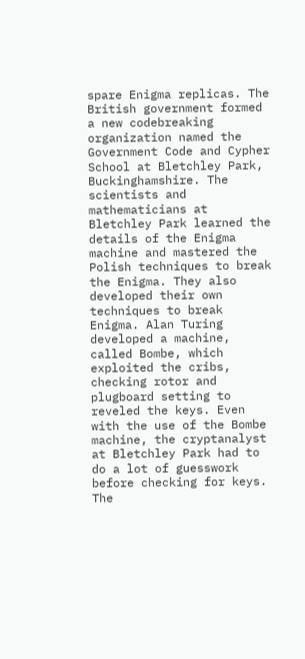spare Enigma replicas. The British government formed a new codebreaking organization named the Government Code and Cypher School at Bletchley Park, Buckinghamshire. The scientists and mathematicians at Bletchley Park learned the details of the Enigma machine and mastered the Polish techniques to break the Enigma. They also developed their own techniques to break Enigma. Alan Turing developed a machine, called Bombe, which exploited the cribs, checking rotor and plugboard setting to reveled the keys. Even with the use of the Bombe machine, the cryptanalyst at Bletchley Park had to do a lot of guesswork before checking for keys. The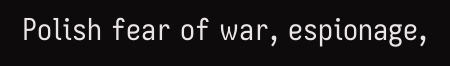Polish fear of war, espionage,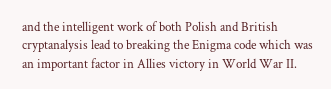and the intelligent work of both Polish and British cryptanalysis lead to breaking the Enigma code which was an important factor in Allies victory in World War II.